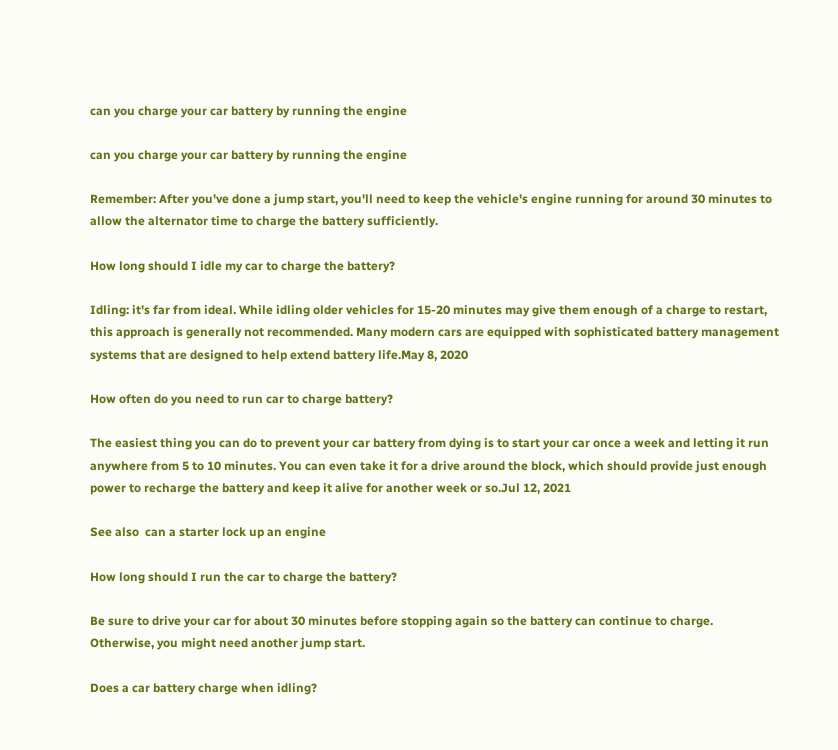can you charge your car battery by running the engine

can you charge your car battery by running the engine

Remember: After you've done a jump start, you'll need to keep the vehicle's engine running for around 30 minutes to allow the alternator time to charge the battery sufficiently.

How long should I idle my car to charge the battery?

Idling: it's far from ideal. While idling older vehicles for 15-20 minutes may give them enough of a charge to restart, this approach is generally not recommended. Many modern cars are equipped with sophisticated battery management systems that are designed to help extend battery life.May 8, 2020

How often do you need to run car to charge battery?

The easiest thing you can do to prevent your car battery from dying is to start your car once a week and letting it run anywhere from 5 to 10 minutes. You can even take it for a drive around the block, which should provide just enough power to recharge the battery and keep it alive for another week or so.Jul 12, 2021

See also  can a starter lock up an engine

How long should I run the car to charge the battery?

Be sure to drive your car for about 30 minutes before stopping again so the battery can continue to charge. Otherwise, you might need another jump start.

Does a car battery charge when idling?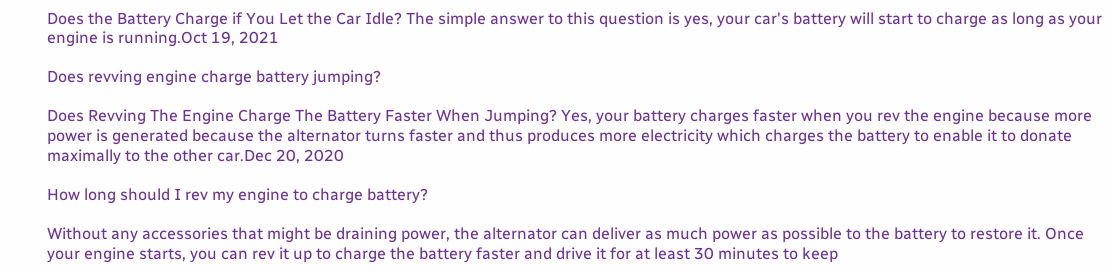Does the Battery Charge if You Let the Car Idle? The simple answer to this question is yes, your car's battery will start to charge as long as your engine is running.Oct 19, 2021

Does revving engine charge battery jumping?

Does Revving The Engine Charge The Battery Faster When Jumping? Yes, your battery charges faster when you rev the engine because more power is generated because the alternator turns faster and thus produces more electricity which charges the battery to enable it to donate maximally to the other car.Dec 20, 2020

How long should I rev my engine to charge battery?

Without any accessories that might be draining power, the alternator can deliver as much power as possible to the battery to restore it. Once your engine starts, you can rev it up to charge the battery faster and drive it for at least 30 minutes to keep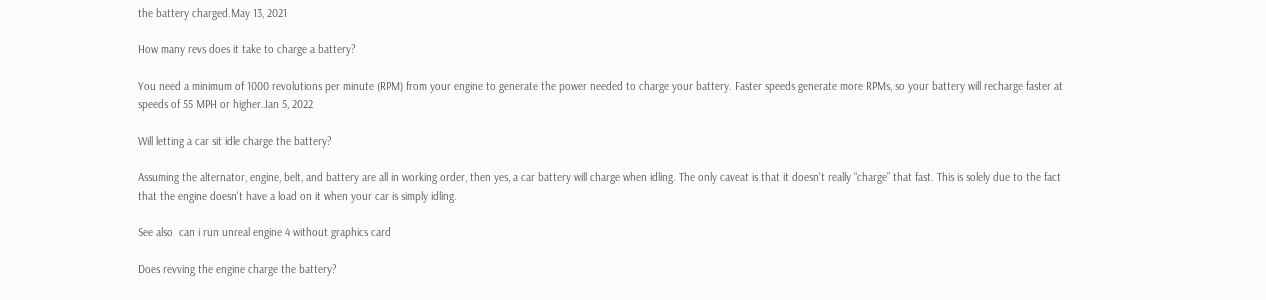the battery charged.May 13, 2021

How many revs does it take to charge a battery?

You need a minimum of 1000 revolutions per minute (RPM) from your engine to generate the power needed to charge your battery. Faster speeds generate more RPMs, so your battery will recharge faster at speeds of 55 MPH or higher.Jan 5, 2022

Will letting a car sit idle charge the battery?

Assuming the alternator, engine, belt, and battery are all in working order, then yes, a car battery will charge when idling. The only caveat is that it doesn't really “charge” that fast. This is solely due to the fact that the engine doesn't have a load on it when your car is simply idling.

See also  can i run unreal engine 4 without graphics card

Does revving the engine charge the battery?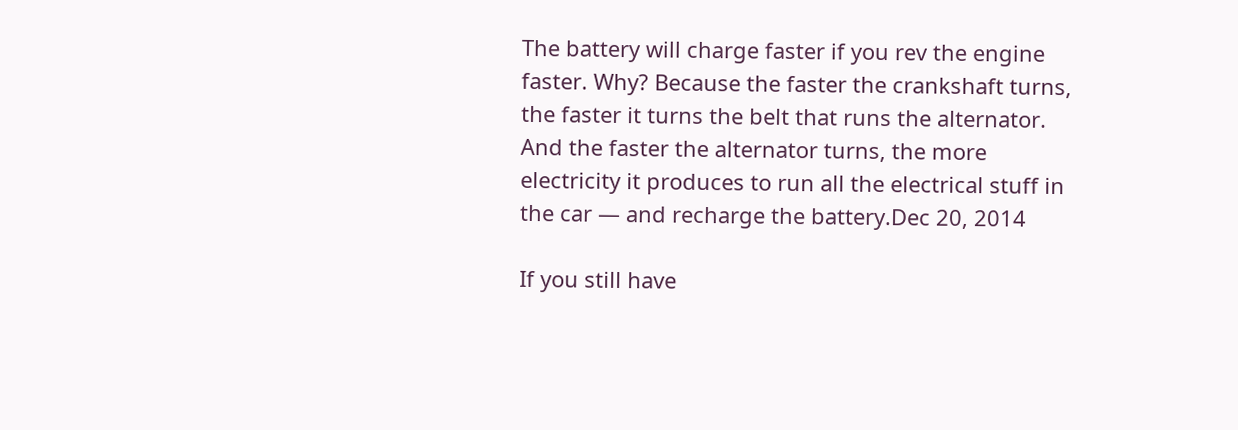The battery will charge faster if you rev the engine faster. Why? Because the faster the crankshaft turns, the faster it turns the belt that runs the alternator. And the faster the alternator turns, the more electricity it produces to run all the electrical stuff in the car — and recharge the battery.Dec 20, 2014

If you still have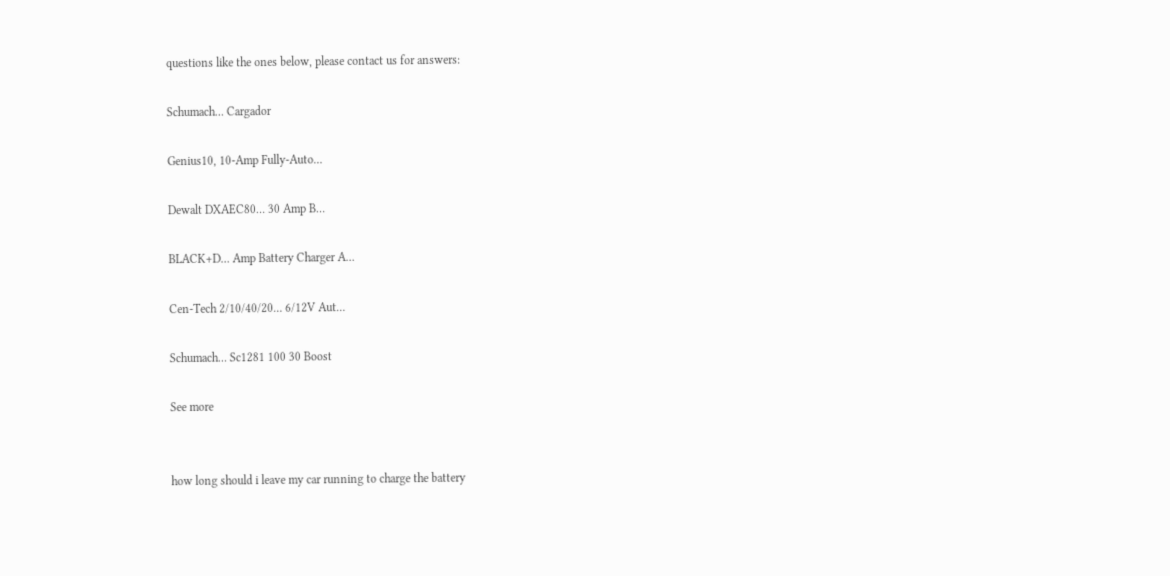questions like the ones below, please contact us for answers:

Schumach… Cargador

Genius10, 10‑Amp Fully‑Auto…

Dewalt DXAEC80… 30 Amp B…

BLACK+D… Amp Battery Charger A…

Cen‑Tech 2/10/40/20… 6/12V Aut…

Schumach… Sc1281 100 30 Boost

See more


how long should i leave my car running to charge the battery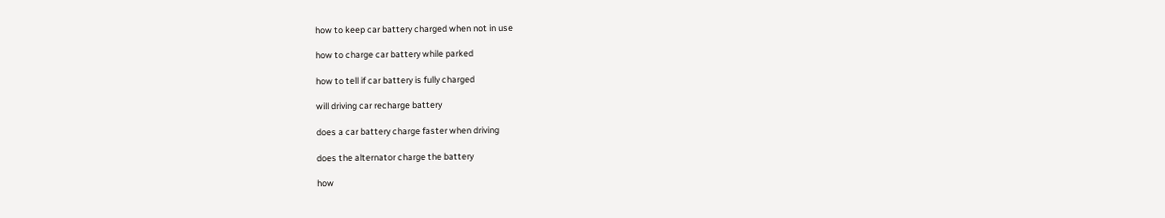how to keep car battery charged when not in use

how to charge car battery while parked

how to tell if car battery is fully charged

will driving car recharge battery

does a car battery charge faster when driving

does the alternator charge the battery

how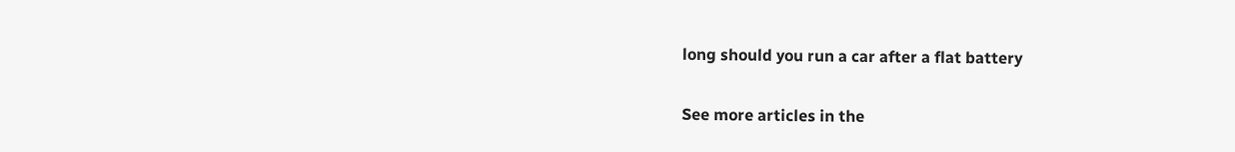long should you run a car after a flat battery

See more articles in the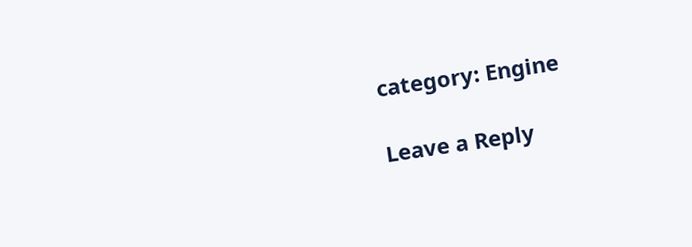category: Engine

Leave a Reply